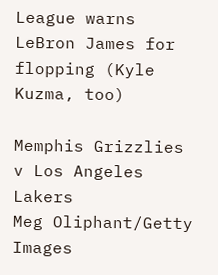League warns LeBron James for flopping (Kyle Kuzma, too)

Memphis Grizzlies v Los Angeles Lakers
Meg Oliphant/Getty Images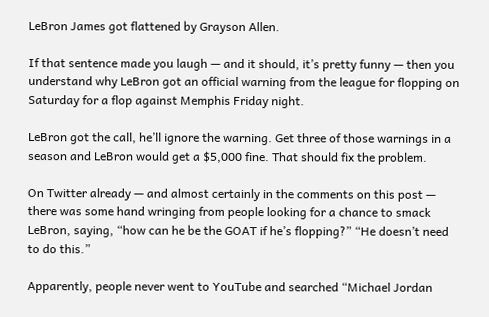LeBron James got flattened by Grayson Allen.

If that sentence made you laugh — and it should, it’s pretty funny — then you understand why LeBron got an official warning from the league for flopping on Saturday for a flop against Memphis Friday night.

LeBron got the call, he’ll ignore the warning. Get three of those warnings in a season and LeBron would get a $5,000 fine. That should fix the problem.

On Twitter already — and almost certainly in the comments on this post — there was some hand wringing from people looking for a chance to smack LeBron, saying, “how can he be the GOAT if he’s flopping?” “He doesn’t need to do this.”

Apparently, people never went to YouTube and searched “Michael Jordan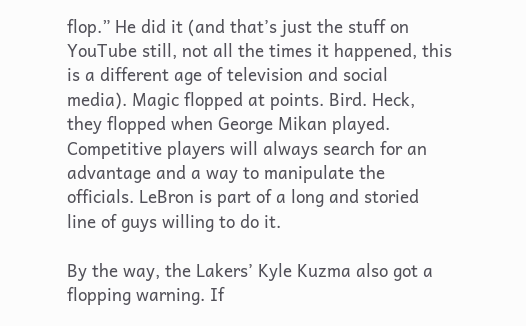flop.” He did it (and that’s just the stuff on YouTube still, not all the times it happened, this is a different age of television and social media). Magic flopped at points. Bird. Heck, they flopped when George Mikan played. Competitive players will always search for an advantage and a way to manipulate the officials. LeBron is part of a long and storied line of guys willing to do it.

By the way, the Lakers’ Kyle Kuzma also got a flopping warning. If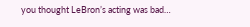you thought LeBron’s acting was bad…